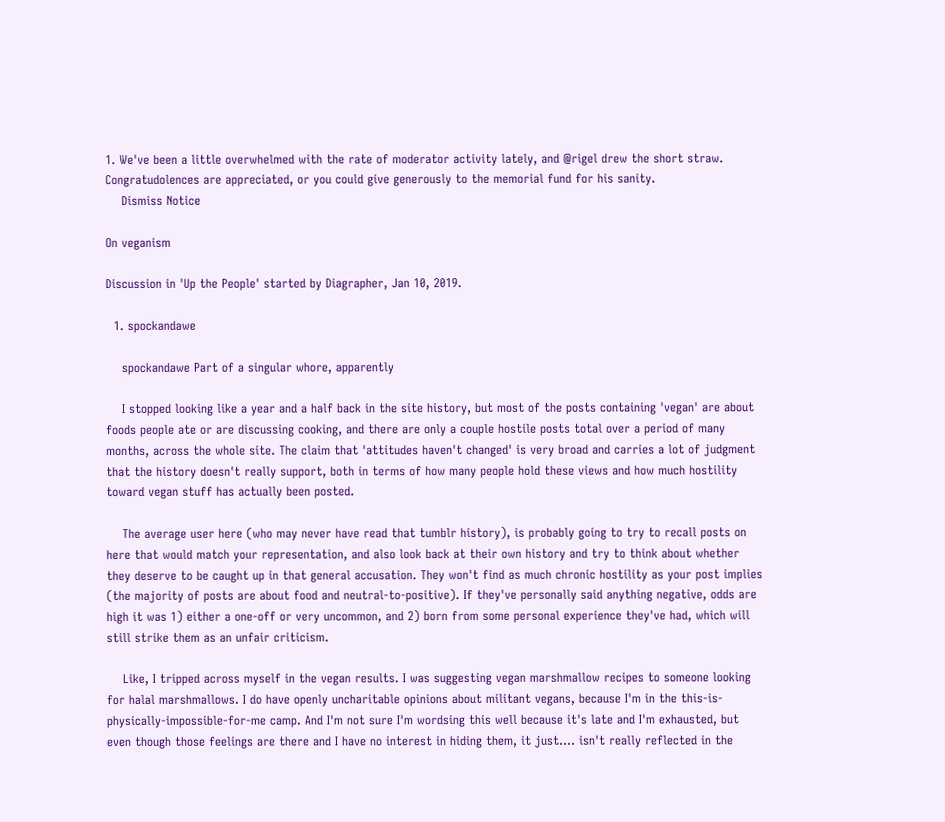1. We've been a little overwhelmed with the rate of moderator activity lately, and @rigel drew the short straw. Congratudolences are appreciated, or you could give generously to the memorial fund for his sanity.
    Dismiss Notice

On veganism

Discussion in 'Up the People' started by Diagrapher, Jan 10, 2019.

  1. spockandawe

    spockandawe Part of a singular whore, apparently

    I stopped looking like a year and a half back in the site history, but most of the posts containing 'vegan' are about foods people ate or are discussing cooking, and there are only a couple hostile posts total over a period of many months, across the whole site. The claim that 'attitudes haven't changed' is very broad and carries a lot of judgment that the history doesn't really support, both in terms of how many people hold these views and how much hostility toward vegan stuff has actually been posted.

    The average user here (who may never have read that tumblr history), is probably going to try to recall posts on here that would match your representation, and also look back at their own history and try to think about whether they deserve to be caught up in that general accusation. They won't find as much chronic hostility as your post implies (the majority of posts are about food and neutral-to-positive). If they've personally said anything negative, odds are high it was 1) either a one-off or very uncommon, and 2) born from some personal experience they've had, which will still strike them as an unfair criticism.

    Like, I tripped across myself in the vegan results. I was suggesting vegan marshmallow recipes to someone looking for halal marshmallows. I do have openly uncharitable opinions about militant vegans, because I'm in the this-is-physically-impossible-for-me camp. And I'm not sure I'm wordsing this well because it's late and I'm exhausted, but even though those feelings are there and I have no interest in hiding them, it just.... isn't really reflected in the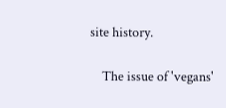site history.

    The issue of 'vegans'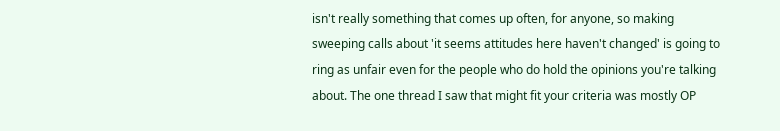isn't really something that comes up often, for anyone, so making sweeping calls about 'it seems attitudes here haven't changed' is going to ring as unfair even for the people who do hold the opinions you're talking about. The one thread I saw that might fit your criteria was mostly OP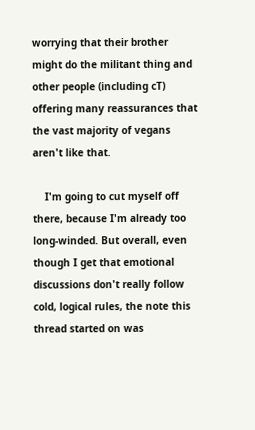worrying that their brother might do the militant thing and other people (including cT) offering many reassurances that the vast majority of vegans aren't like that.

    I'm going to cut myself off there, because I'm already too long-winded. But overall, even though I get that emotional discussions don't really follow cold, logical rules, the note this thread started on was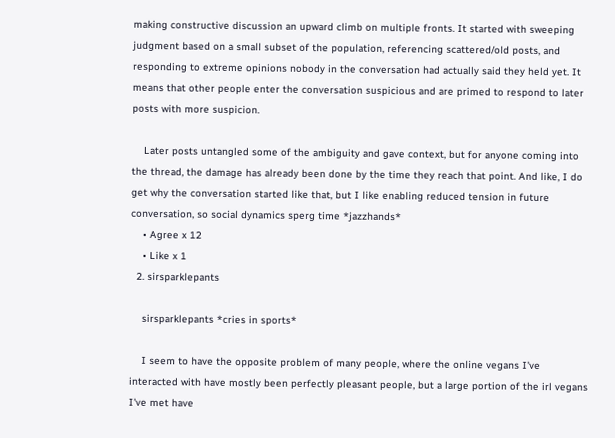making constructive discussion an upward climb on multiple fronts. It started with sweeping judgment based on a small subset of the population, referencing scattered/old posts, and responding to extreme opinions nobody in the conversation had actually said they held yet. It means that other people enter the conversation suspicious and are primed to respond to later posts with more suspicion.

    Later posts untangled some of the ambiguity and gave context, but for anyone coming into the thread, the damage has already been done by the time they reach that point. And like, I do get why the conversation started like that, but I like enabling reduced tension in future conversation, so social dynamics sperg time *jazzhands*
    • Agree x 12
    • Like x 1
  2. sirsparklepants

    sirsparklepants *cries in sports*

    I seem to have the opposite problem of many people, where the online vegans I've interacted with have mostly been perfectly pleasant people, but a large portion of the irl vegans I've met have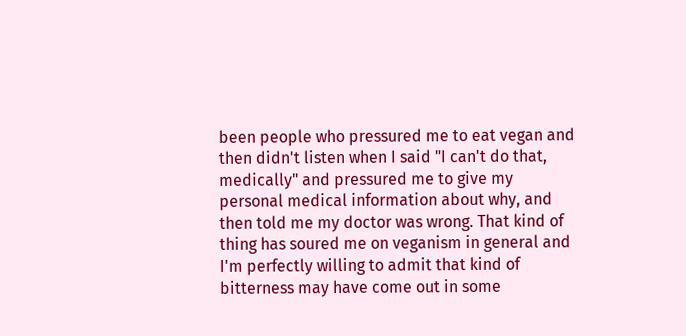been people who pressured me to eat vegan and then didn't listen when I said "I can't do that, medically" and pressured me to give my personal medical information about why, and then told me my doctor was wrong. That kind of thing has soured me on veganism in general and I'm perfectly willing to admit that kind of bitterness may have come out in some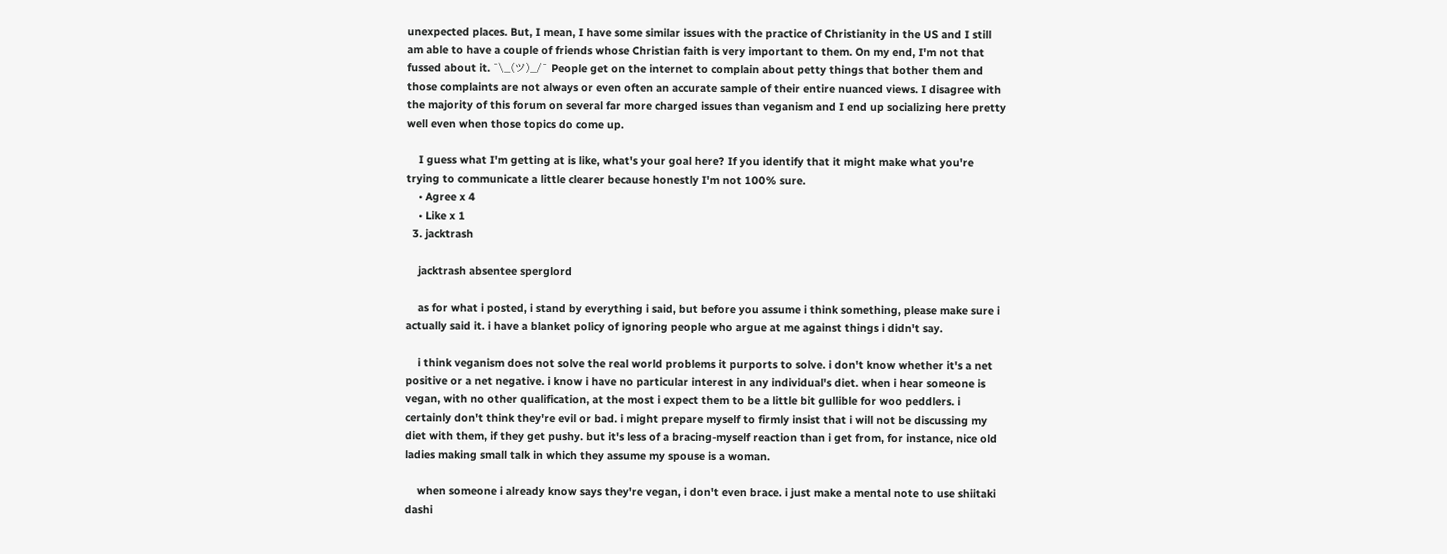unexpected places. But, I mean, I have some similar issues with the practice of Christianity in the US and I still am able to have a couple of friends whose Christian faith is very important to them. On my end, I'm not that fussed about it. ¯\_(ツ)_/¯ People get on the internet to complain about petty things that bother them and those complaints are not always or even often an accurate sample of their entire nuanced views. I disagree with the majority of this forum on several far more charged issues than veganism and I end up socializing here pretty well even when those topics do come up.

    I guess what I'm getting at is like, what's your goal here? If you identify that it might make what you're trying to communicate a little clearer because honestly I'm not 100% sure.
    • Agree x 4
    • Like x 1
  3. jacktrash

    jacktrash absentee sperglord

    as for what i posted, i stand by everything i said, but before you assume i think something, please make sure i actually said it. i have a blanket policy of ignoring people who argue at me against things i didn't say.

    i think veganism does not solve the real world problems it purports to solve. i don't know whether it's a net positive or a net negative. i know i have no particular interest in any individual's diet. when i hear someone is vegan, with no other qualification, at the most i expect them to be a little bit gullible for woo peddlers. i certainly don't think they're evil or bad. i might prepare myself to firmly insist that i will not be discussing my diet with them, if they get pushy. but it's less of a bracing-myself reaction than i get from, for instance, nice old ladies making small talk in which they assume my spouse is a woman.

    when someone i already know says they're vegan, i don't even brace. i just make a mental note to use shiitaki dashi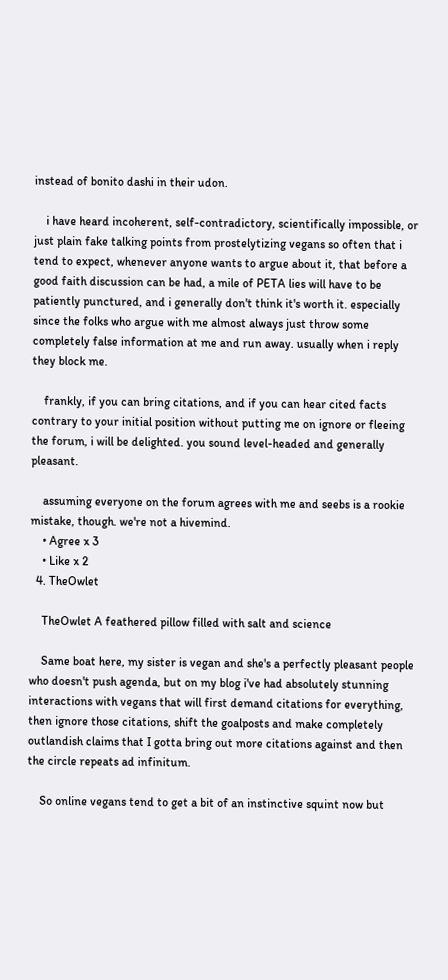instead of bonito dashi in their udon.

    i have heard incoherent, self-contradictory, scientifically impossible, or just plain fake talking points from prostelytizing vegans so often that i tend to expect, whenever anyone wants to argue about it, that before a good faith discussion can be had, a mile of PETA lies will have to be patiently punctured, and i generally don't think it's worth it. especially since the folks who argue with me almost always just throw some completely false information at me and run away. usually when i reply they block me.

    frankly, if you can bring citations, and if you can hear cited facts contrary to your initial position without putting me on ignore or fleeing the forum, i will be delighted. you sound level-headed and generally pleasant.

    assuming everyone on the forum agrees with me and seebs is a rookie mistake, though. we're not a hivemind.
    • Agree x 3
    • Like x 2
  4. TheOwlet

    TheOwlet A feathered pillow filled with salt and science

    Same boat here, my sister is vegan and she's a perfectly pleasant people who doesn't push agenda, but on my blog i've had absolutely stunning interactions with vegans that will first demand citations for everything, then ignore those citations, shift the goalposts and make completely outlandish claims that I gotta bring out more citations against and then the circle repeats ad infinitum.

    So online vegans tend to get a bit of an instinctive squint now but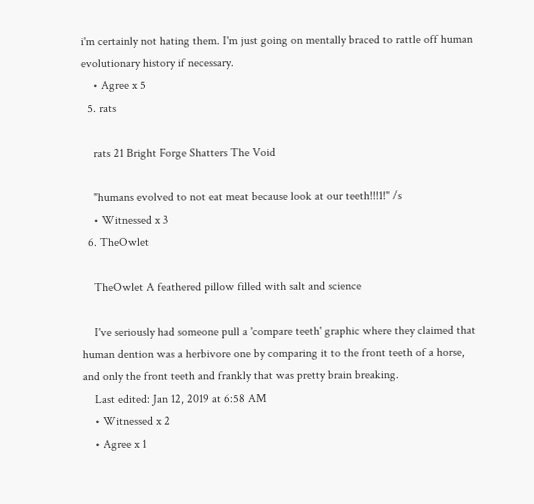i'm certainly not hating them. I'm just going on mentally braced to rattle off human evolutionary history if necessary.
    • Agree x 5
  5. rats

    rats 21 Bright Forge Shatters The Void

    "humans evolved to not eat meat because look at our teeth!!!1!" /s
    • Witnessed x 3
  6. TheOwlet

    TheOwlet A feathered pillow filled with salt and science

    I've seriously had someone pull a 'compare teeth' graphic where they claimed that human dention was a herbivore one by comparing it to the front teeth of a horse, and only the front teeth and frankly that was pretty brain breaking.
    Last edited: Jan 12, 2019 at 6:58 AM
    • Witnessed x 2
    • Agree x 1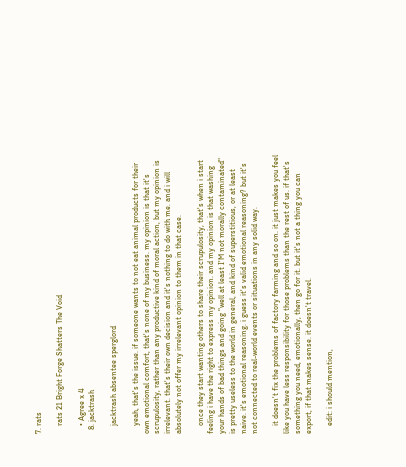7. rats

    rats 21 Bright Forge Shatters The Void

    • Agree x 4
  8. jacktrash

    jacktrash absentee sperglord

    yeah, that's the issue. if someone wants to not eat animal products for their own emotional comfort, that's none of my business. my opinion is that it's scrupulosity, rather than any productive kind of moral action, but my opinion is irrelevant. that's their own decision and it's nothing to do with me. and i will absolutely not offer my irrelevant opinion to them in that case.

    once they start wanting others to share their scrupulosity, that's when i start feeling i have the right to express my opinion. and my opinion is that washing your hands of bad things and going "well at least I'M not morally contaminated" is pretty useless to the world in general, and kind of superstitious, or at least naive. it's emotional reasoning. i guess it's valid emotional reasoning? but it's not connected to real-world events or situations in any solid way.

    it doesn't fix the problems of factory farming and so on. it just makes you feel like you have less responsibility for those problems than the rest of us. if that's something you need, emotionally, then go for it. but it's not a thing you can export, if that makes sense. it doesn't travel.

    edit: i should mention,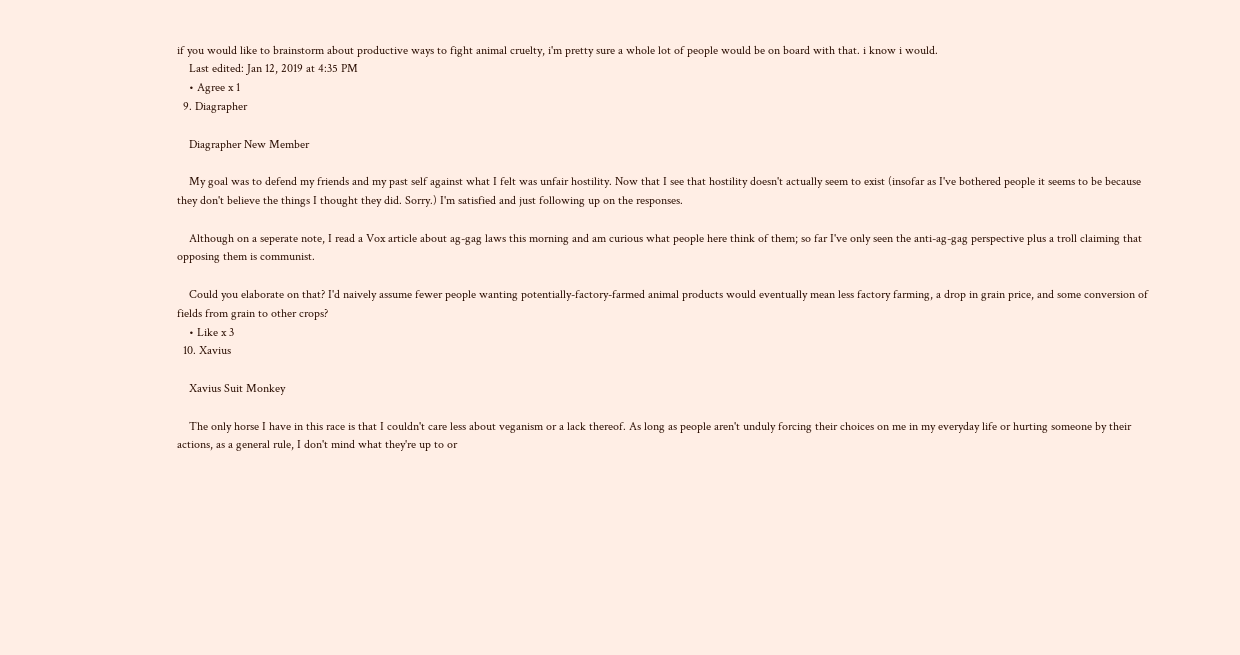if you would like to brainstorm about productive ways to fight animal cruelty, i'm pretty sure a whole lot of people would be on board with that. i know i would.
    Last edited: Jan 12, 2019 at 4:35 PM
    • Agree x 1
  9. Diagrapher

    Diagrapher New Member

    My goal was to defend my friends and my past self against what I felt was unfair hostility. Now that I see that hostility doesn't actually seem to exist (insofar as I've bothered people it seems to be because they don't believe the things I thought they did. Sorry.) I'm satisfied and just following up on the responses.

    Although on a seperate note, I read a Vox article about ag-gag laws this morning and am curious what people here think of them; so far I've only seen the anti-ag-gag perspective plus a troll claiming that opposing them is communist.

    Could you elaborate on that? I'd naively assume fewer people wanting potentially-factory-farmed animal products would eventually mean less factory farming, a drop in grain price, and some conversion of fields from grain to other crops?
    • Like x 3
  10. Xavius

    Xavius Suit Monkey

    The only horse I have in this race is that I couldn't care less about veganism or a lack thereof. As long as people aren't unduly forcing their choices on me in my everyday life or hurting someone by their actions, as a general rule, I don't mind what they're up to or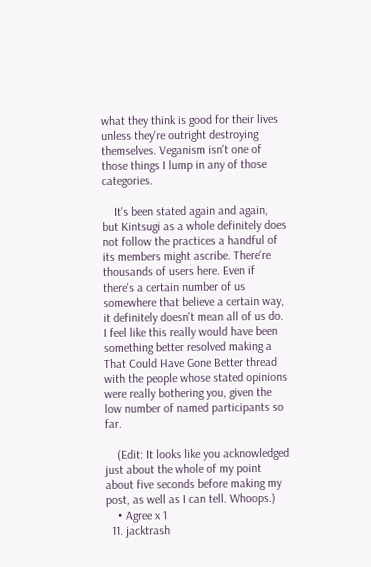what they think is good for their lives unless they're outright destroying themselves. Veganism isn't one of those things I lump in any of those categories.

    It's been stated again and again, but Kintsugi as a whole definitely does not follow the practices a handful of its members might ascribe. There're thousands of users here. Even if there's a certain number of us somewhere that believe a certain way, it definitely doesn't mean all of us do. I feel like this really would have been something better resolved making a That Could Have Gone Better thread with the people whose stated opinions were really bothering you, given the low number of named participants so far.

    (Edit: It looks like you acknowledged just about the whole of my point about five seconds before making my post, as well as I can tell. Whoops.)
    • Agree x 1
  11. jacktrash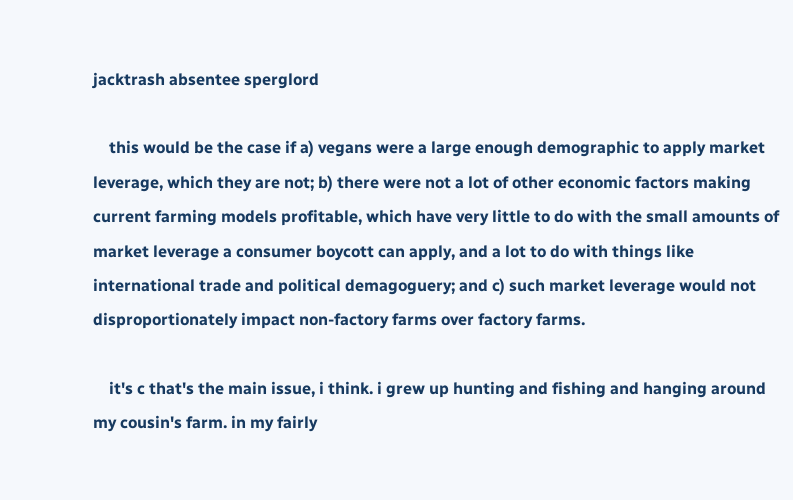jacktrash absentee sperglord

    this would be the case if a) vegans were a large enough demographic to apply market leverage, which they are not; b) there were not a lot of other economic factors making current farming models profitable, which have very little to do with the small amounts of market leverage a consumer boycott can apply, and a lot to do with things like international trade and political demagoguery; and c) such market leverage would not disproportionately impact non-factory farms over factory farms.

    it's c that's the main issue, i think. i grew up hunting and fishing and hanging around my cousin's farm. in my fairly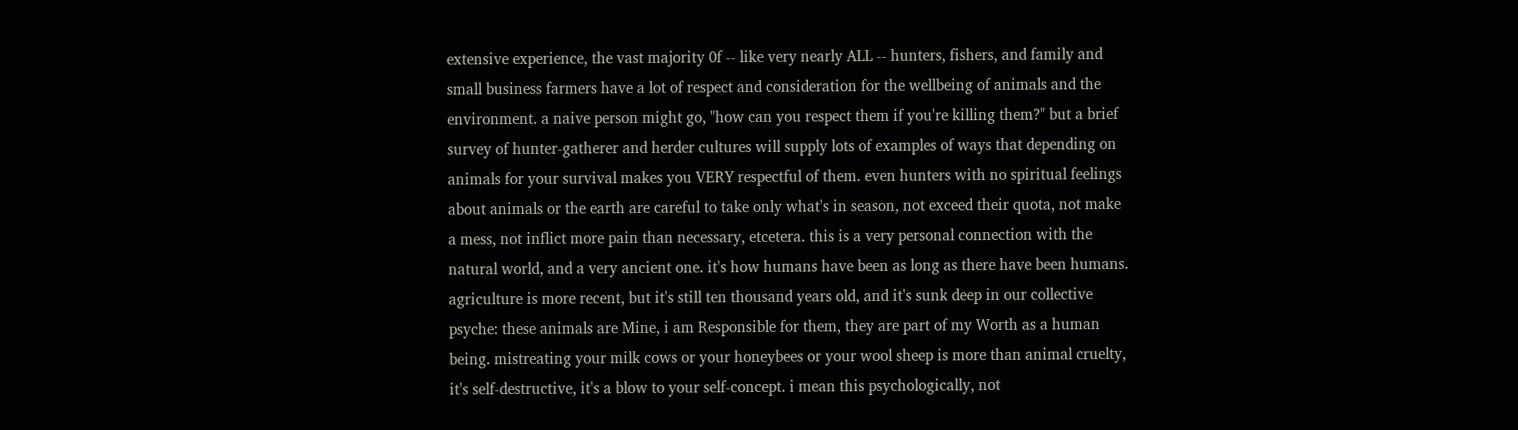extensive experience, the vast majority 0f -- like very nearly ALL -- hunters, fishers, and family and small business farmers have a lot of respect and consideration for the wellbeing of animals and the environment. a naive person might go, "how can you respect them if you're killing them?" but a brief survey of hunter-gatherer and herder cultures will supply lots of examples of ways that depending on animals for your survival makes you VERY respectful of them. even hunters with no spiritual feelings about animals or the earth are careful to take only what's in season, not exceed their quota, not make a mess, not inflict more pain than necessary, etcetera. this is a very personal connection with the natural world, and a very ancient one. it's how humans have been as long as there have been humans. agriculture is more recent, but it's still ten thousand years old, and it's sunk deep in our collective psyche: these animals are Mine, i am Responsible for them, they are part of my Worth as a human being. mistreating your milk cows or your honeybees or your wool sheep is more than animal cruelty, it's self-destructive, it's a blow to your self-concept. i mean this psychologically, not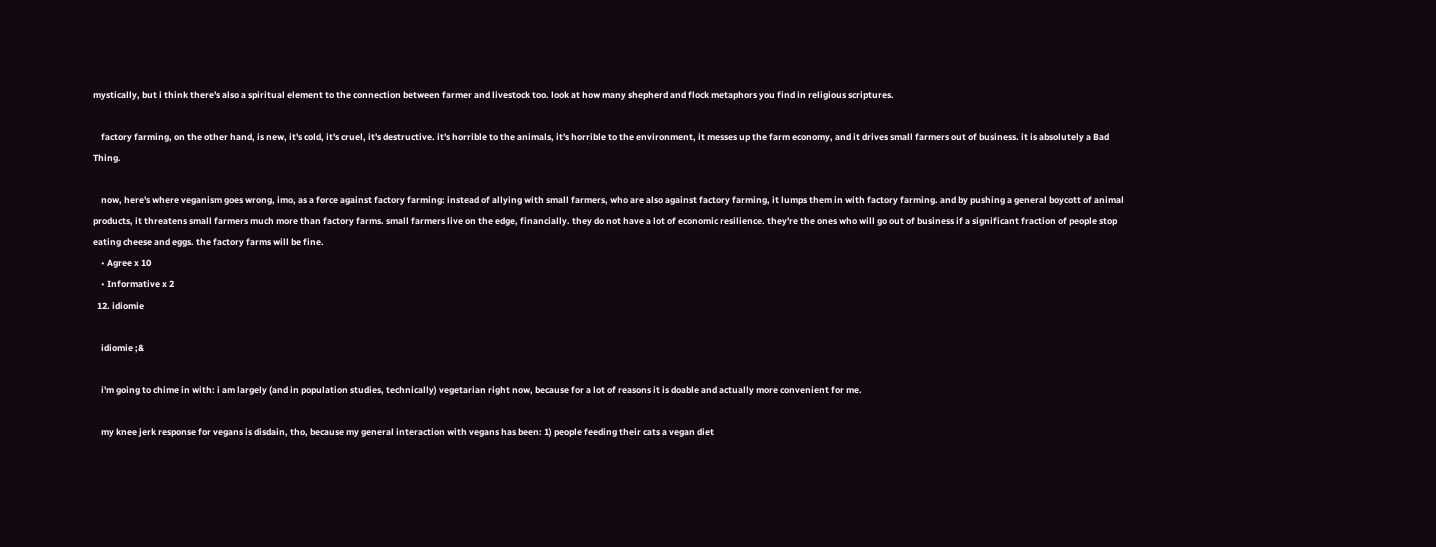mystically, but i think there's also a spiritual element to the connection between farmer and livestock too. look at how many shepherd and flock metaphors you find in religious scriptures.

    factory farming, on the other hand, is new, it's cold, it's cruel, it's destructive. it's horrible to the animals, it's horrible to the environment, it messes up the farm economy, and it drives small farmers out of business. it is absolutely a Bad Thing.

    now, here's where veganism goes wrong, imo, as a force against factory farming: instead of allying with small farmers, who are also against factory farming, it lumps them in with factory farming. and by pushing a general boycott of animal products, it threatens small farmers much more than factory farms. small farmers live on the edge, financially. they do not have a lot of economic resilience. they're the ones who will go out of business if a significant fraction of people stop eating cheese and eggs. the factory farms will be fine.
    • Agree x 10
    • Informative x 2
  12. idiomie

    idiomie ;&

    i'm going to chime in with: i am largely (and in population studies, technically) vegetarian right now, because for a lot of reasons it is doable and actually more convenient for me.

    my knee jerk response for vegans is disdain, tho, because my general interaction with vegans has been: 1) people feeding their cats a vegan diet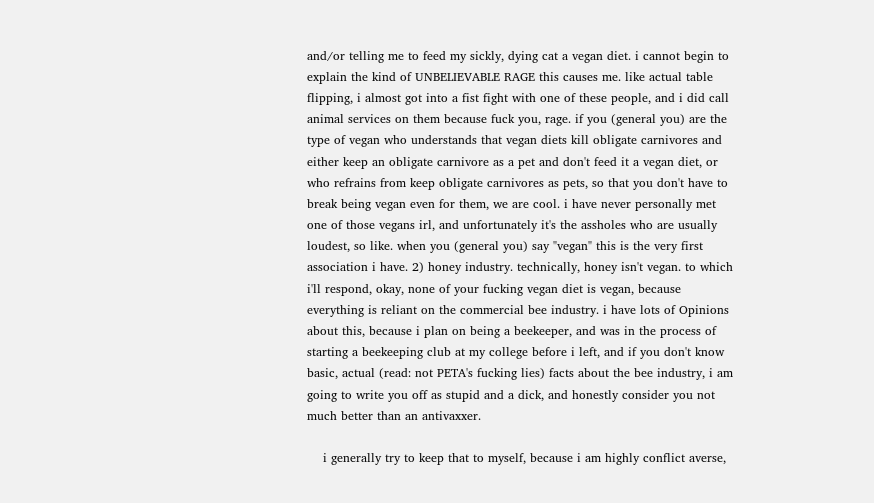and/or telling me to feed my sickly, dying cat a vegan diet. i cannot begin to explain the kind of UNBELIEVABLE RAGE this causes me. like actual table flipping, i almost got into a fist fight with one of these people, and i did call animal services on them because fuck you, rage. if you (general you) are the type of vegan who understands that vegan diets kill obligate carnivores and either keep an obligate carnivore as a pet and don't feed it a vegan diet, or who refrains from keep obligate carnivores as pets, so that you don't have to break being vegan even for them, we are cool. i have never personally met one of those vegans irl, and unfortunately it's the assholes who are usually loudest, so like. when you (general you) say "vegan" this is the very first association i have. 2) honey industry. technically, honey isn't vegan. to which i'll respond, okay, none of your fucking vegan diet is vegan, because everything is reliant on the commercial bee industry. i have lots of Opinions about this, because i plan on being a beekeeper, and was in the process of starting a beekeeping club at my college before i left, and if you don't know basic, actual (read: not PETA's fucking lies) facts about the bee industry, i am going to write you off as stupid and a dick, and honestly consider you not much better than an antivaxxer.

    i generally try to keep that to myself, because i am highly conflict averse,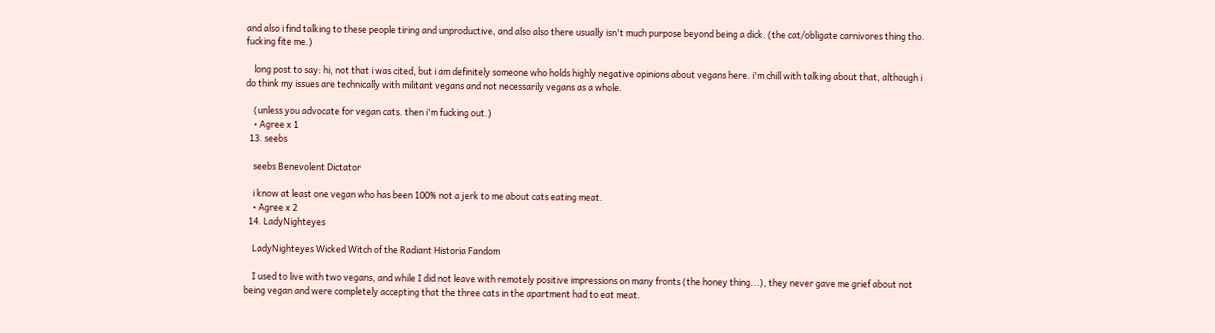and also i find talking to these people tiring and unproductive, and also also there usually isn't much purpose beyond being a dick. (the cat/obligate carnivores thing tho. fucking fite me.)

    long post to say: hi, not that i was cited, but i am definitely someone who holds highly negative opinions about vegans here. i'm chill with talking about that, although i do think my issues are technically with militant vegans and not necessarily vegans as a whole.

    (unless you advocate for vegan cats. then i'm fucking out.)
    • Agree x 1
  13. seebs

    seebs Benevolent Dictator

    i know at least one vegan who has been 100% not a jerk to me about cats eating meat.
    • Agree x 2
  14. LadyNighteyes

    LadyNighteyes Wicked Witch of the Radiant Historia Fandom

    I used to live with two vegans, and while I did not leave with remotely positive impressions on many fronts (the honey thing...), they never gave me grief about not being vegan and were completely accepting that the three cats in the apartment had to eat meat.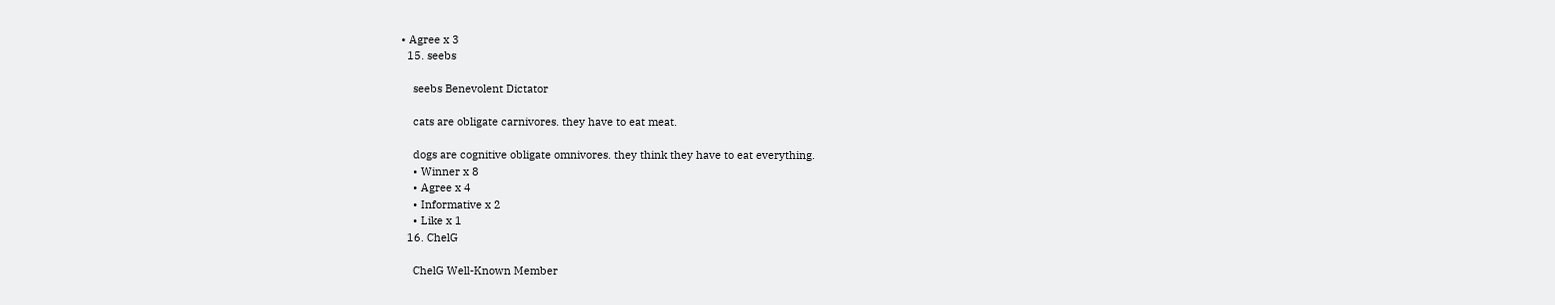• Agree x 3
  15. seebs

    seebs Benevolent Dictator

    cats are obligate carnivores. they have to eat meat.

    dogs are cognitive obligate omnivores. they think they have to eat everything.
    • Winner x 8
    • Agree x 4
    • Informative x 2
    • Like x 1
  16. ChelG

    ChelG Well-Known Member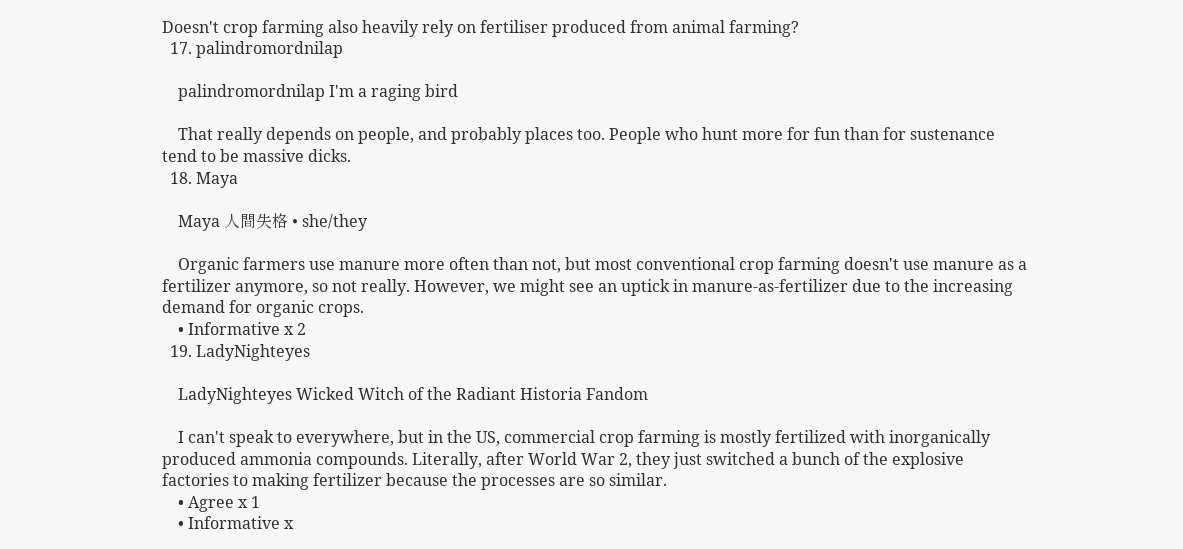Doesn't crop farming also heavily rely on fertiliser produced from animal farming?
  17. palindromordnilap

    palindromordnilap I'm a raging bird

    That really depends on people, and probably places too. People who hunt more for fun than for sustenance tend to be massive dicks.
  18. Maya

    Maya 人間失格 • she/they

    Organic farmers use manure more often than not, but most conventional crop farming doesn't use manure as a fertilizer anymore, so not really. However, we might see an uptick in manure-as-fertilizer due to the increasing demand for organic crops.
    • Informative x 2
  19. LadyNighteyes

    LadyNighteyes Wicked Witch of the Radiant Historia Fandom

    I can't speak to everywhere, but in the US, commercial crop farming is mostly fertilized with inorganically produced ammonia compounds. Literally, after World War 2, they just switched a bunch of the explosive factories to making fertilizer because the processes are so similar.
    • Agree x 1
    • Informative x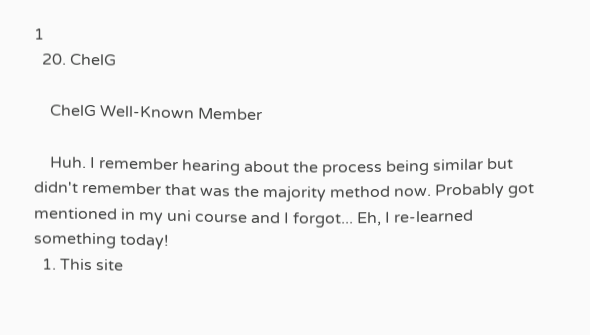1
  20. ChelG

    ChelG Well-Known Member

    Huh. I remember hearing about the process being similar but didn't remember that was the majority method now. Probably got mentioned in my uni course and I forgot... Eh, I re-learned something today!
  1. This site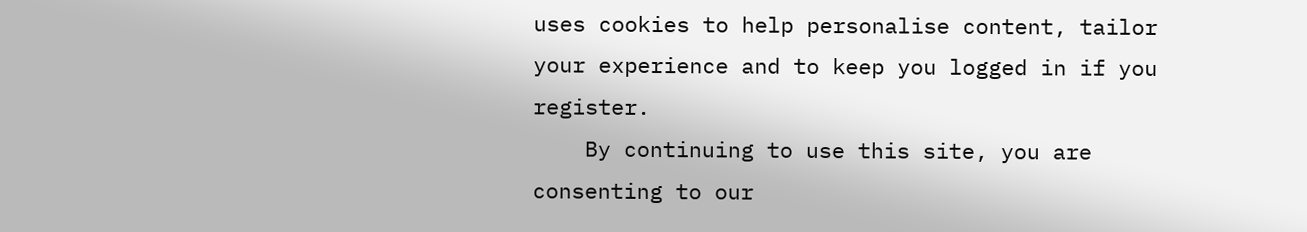uses cookies to help personalise content, tailor your experience and to keep you logged in if you register.
    By continuing to use this site, you are consenting to our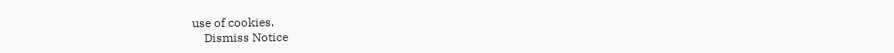use of cookies.
    Dismiss Notice